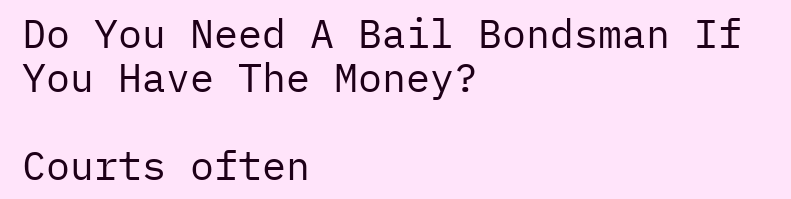Do You Need A Bail Bondsman If You Have The Money?

Courts often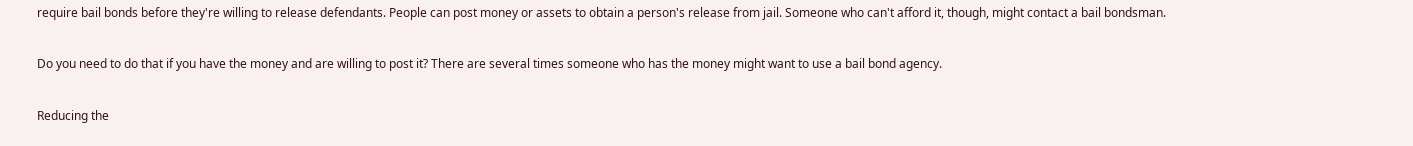require bail bonds before they're willing to release defendants. People can post money or assets to obtain a person's release from jail. Someone who can't afford it, though, might contact a bail bondsman.

Do you need to do that if you have the money and are willing to post it? There are several times someone who has the money might want to use a bail bond agency.

Reducing the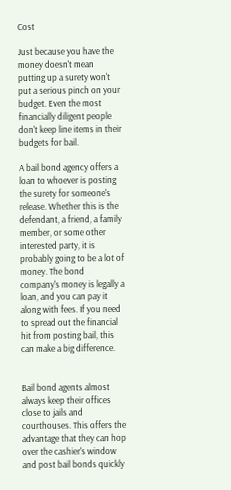Cost

Just because you have the money doesn't mean putting up a surety won't put a serious pinch on your budget. Even the most financially diligent people don't keep line items in their budgets for bail.

A bail bond agency offers a loan to whoever is posting the surety for someone's release. Whether this is the defendant, a friend, a family member, or some other interested party, it is probably going to be a lot of money. The bond company's money is legally a loan, and you can pay it along with fees. If you need to spread out the financial hit from posting bail, this can make a big difference.


Bail bond agents almost always keep their offices close to jails and courthouses. This offers the advantage that they can hop over the cashier's window and post bail bonds quickly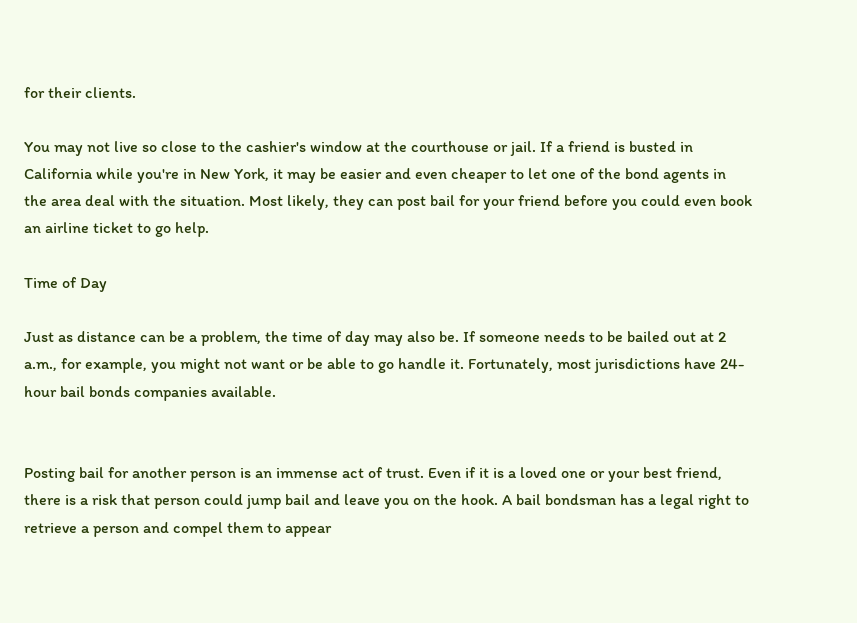for their clients.

You may not live so close to the cashier's window at the courthouse or jail. If a friend is busted in California while you're in New York, it may be easier and even cheaper to let one of the bond agents in the area deal with the situation. Most likely, they can post bail for your friend before you could even book an airline ticket to go help.

Time of Day

Just as distance can be a problem, the time of day may also be. If someone needs to be bailed out at 2 a.m., for example, you might not want or be able to go handle it. Fortunately, most jurisdictions have 24-hour bail bonds companies available.


Posting bail for another person is an immense act of trust. Even if it is a loved one or your best friend, there is a risk that person could jump bail and leave you on the hook. A bail bondsman has a legal right to retrieve a person and compel them to appear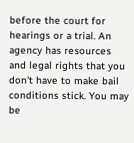before the court for hearings or a trial. An agency has resources and legal rights that you don't have to make bail conditions stick. You may be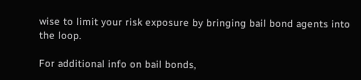wise to limit your risk exposure by bringing bail bond agents into the loop.

For additional info on bail bonds,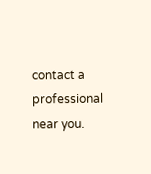contact a professional near you.